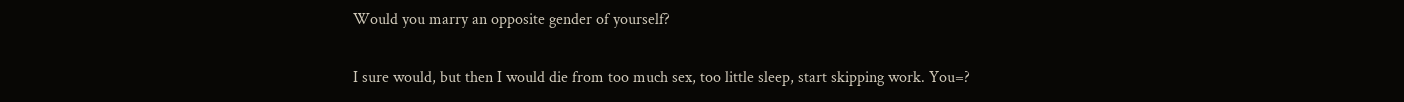Would you marry an opposite gender of yourself?

I sure would, but then I would die from too much sex, too little sleep, start skipping work. You=?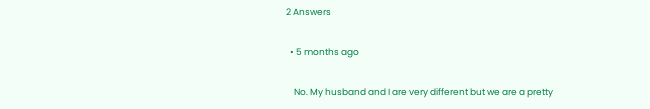2 Answers

  • 5 months ago

    No. My husband and I are very different but we are a pretty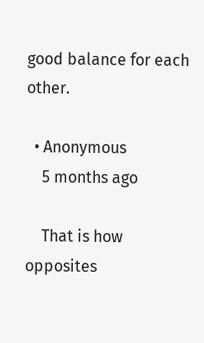good balance for each other.

  • Anonymous
    5 months ago

    That is how opposites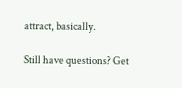attract, basically.

Still have questions? Get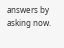answers by asking now.